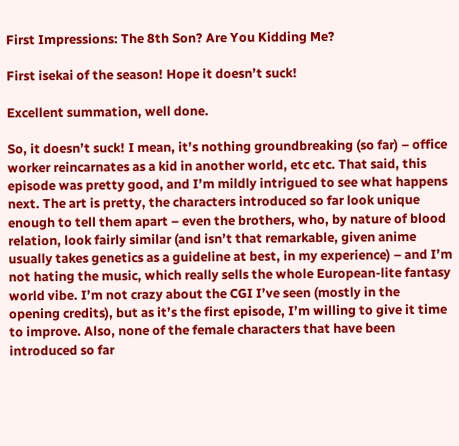First Impressions: The 8th Son? Are You Kidding Me?

First isekai of the season! Hope it doesn’t suck!

Excellent summation, well done.

So, it doesn’t suck! I mean, it’s nothing groundbreaking (so far) – office worker reincarnates as a kid in another world, etc etc. That said, this episode was pretty good, and I’m mildly intrigued to see what happens next. The art is pretty, the characters introduced so far look unique enough to tell them apart – even the brothers, who, by nature of blood relation, look fairly similar (and isn’t that remarkable, given anime usually takes genetics as a guideline at best, in my experience) – and I’m not hating the music, which really sells the whole European-lite fantasy world vibe. I’m not crazy about the CGI I’ve seen (mostly in the opening credits), but as it’s the first episode, I’m willing to give it time to improve. Also, none of the female characters that have been introduced so far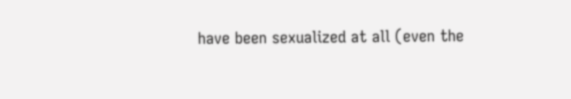have been sexualized at all (even the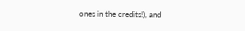ones in the credits!), and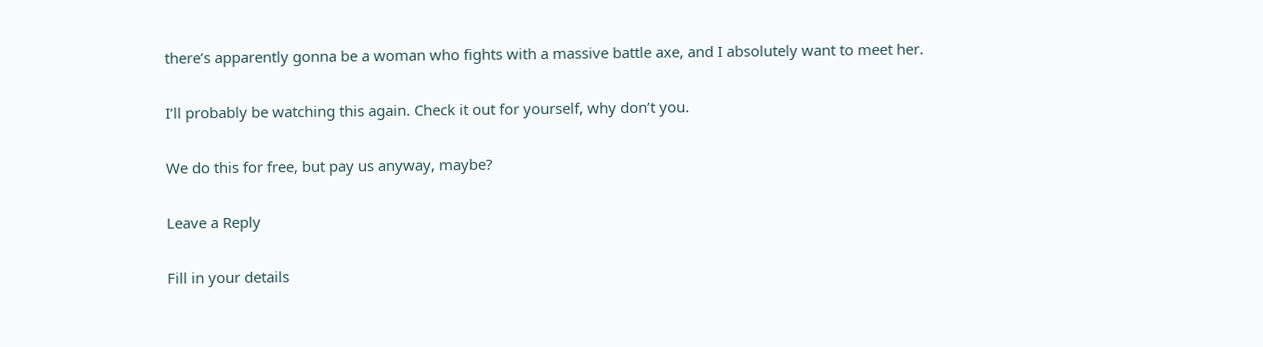there’s apparently gonna be a woman who fights with a massive battle axe, and I absolutely want to meet her.

I’ll probably be watching this again. Check it out for yourself, why don’t you.

We do this for free, but pay us anyway, maybe?

Leave a Reply

Fill in your details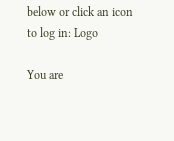below or click an icon to log in: Logo

You are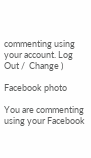commenting using your account. Log Out /  Change )

Facebook photo

You are commenting using your Facebook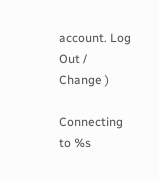account. Log Out /  Change )

Connecting to %s